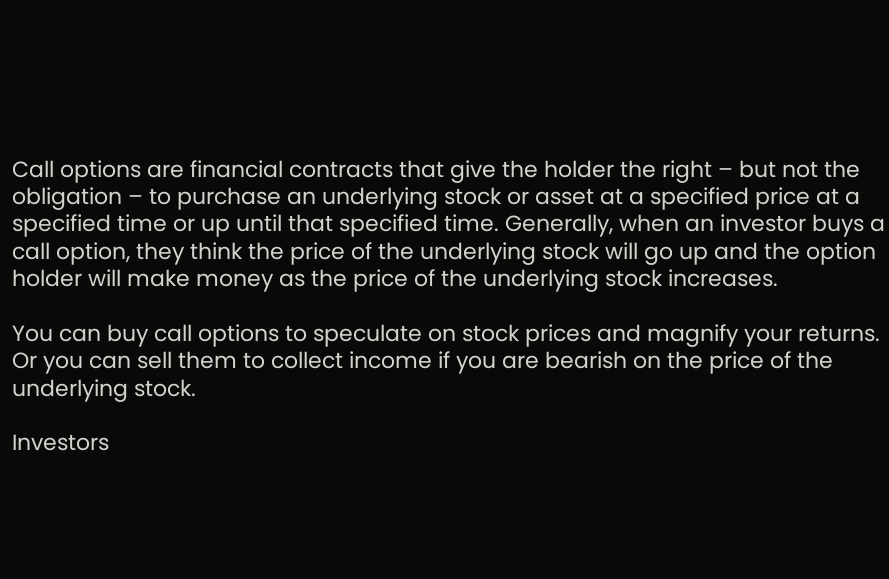Call options are financial contracts that give the holder the right – but not the obligation – to purchase an underlying stock or asset at a specified price at a specified time or up until that specified time. Generally, when an investor buys a call option, they think the price of the underlying stock will go up and the option holder will make money as the price of the underlying stock increases.

You can buy call options to speculate on stock prices and magnify your returns. Or you can sell them to collect income if you are bearish on the price of the underlying stock.

Investors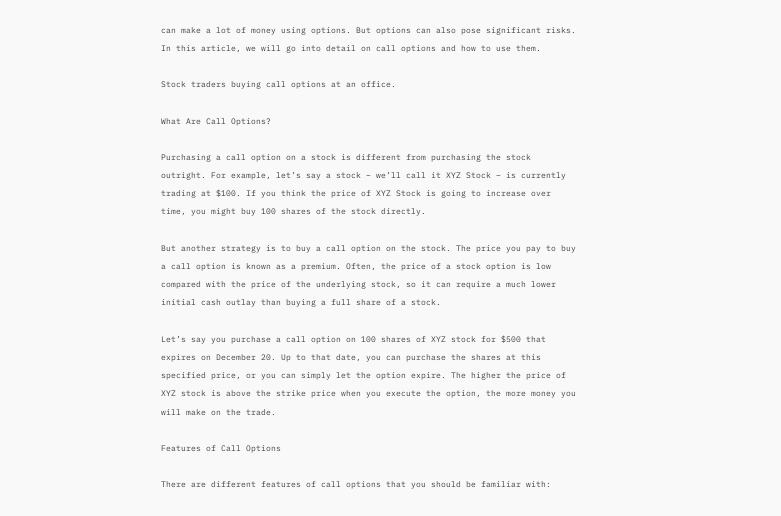can make a lot of money using options. But options can also pose significant risks. In this article, we will go into detail on call options and how to use them.

Stock traders buying call options at an office.

What Are Call Options?

Purchasing a call option on a stock is different from purchasing the stock outright. For example, let’s say a stock – we’ll call it XYZ Stock – is currently trading at $100. If you think the price of XYZ Stock is going to increase over time, you might buy 100 shares of the stock directly.

But another strategy is to buy a call option on the stock. The price you pay to buy a call option is known as a premium. Often, the price of a stock option is low compared with the price of the underlying stock, so it can require a much lower initial cash outlay than buying a full share of a stock.

Let’s say you purchase a call option on 100 shares of XYZ stock for $500 that expires on December 20. Up to that date, you can purchase the shares at this specified price, or you can simply let the option expire. The higher the price of XYZ stock is above the strike price when you execute the option, the more money you will make on the trade.

Features of Call Options

There are different features of call options that you should be familiar with: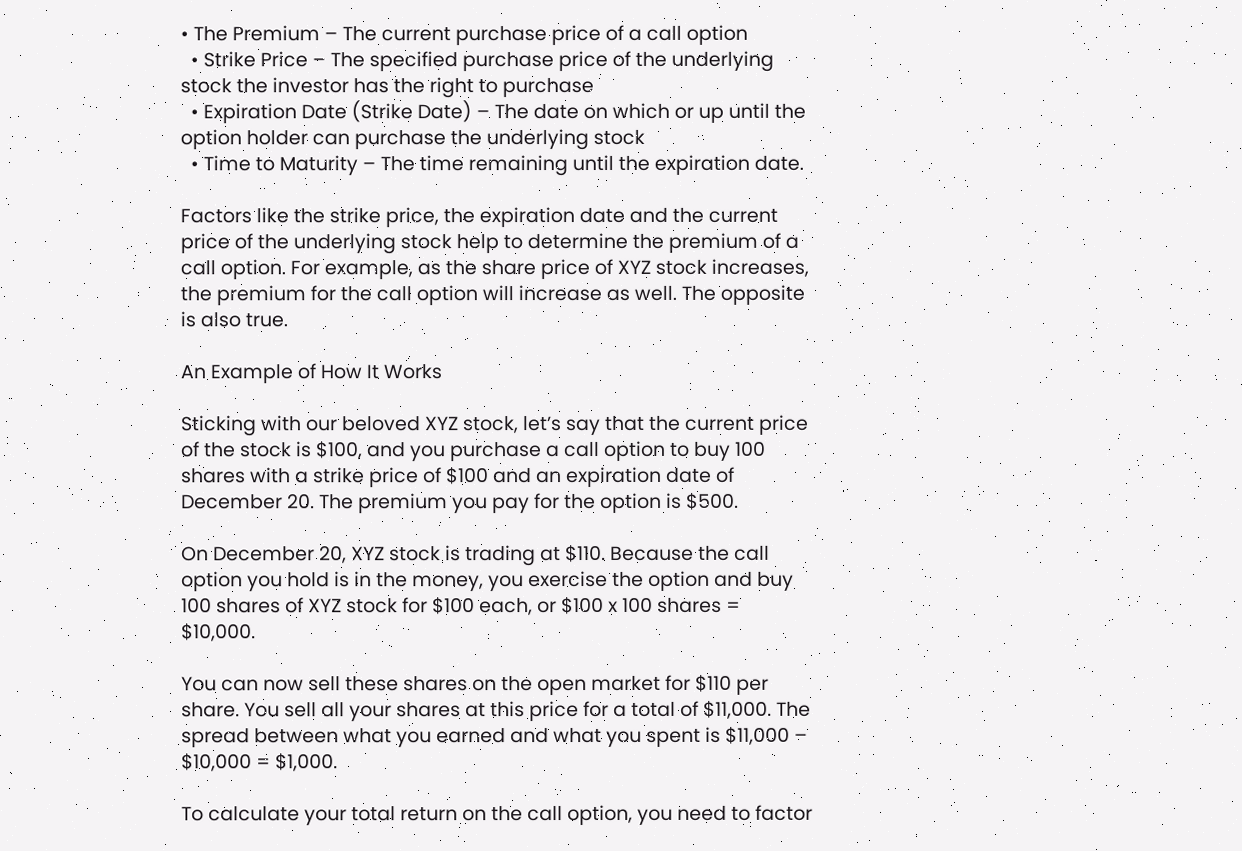• The Premium – The current purchase price of a call option
  • Strike Price – The specified purchase price of the underlying stock the investor has the right to purchase
  • Expiration Date (Strike Date) – The date on which or up until the option holder can purchase the underlying stock
  • Time to Maturity – The time remaining until the expiration date.

Factors like the strike price, the expiration date and the current price of the underlying stock help to determine the premium of a call option. For example, as the share price of XYZ stock increases, the premium for the call option will increase as well. The opposite is also true.

An Example of How It Works

Sticking with our beloved XYZ stock, let’s say that the current price of the stock is $100, and you purchase a call option to buy 100 shares with a strike price of $100 and an expiration date of December 20. The premium you pay for the option is $500.

On December 20, XYZ stock is trading at $110. Because the call option you hold is in the money, you exercise the option and buy 100 shares of XYZ stock for $100 each, or $100 x 100 shares = $10,000.

You can now sell these shares on the open market for $110 per share. You sell all your shares at this price for a total of $11,000. The spread between what you earned and what you spent is $11,000 – $10,000 = $1,000.

To calculate your total return on the call option, you need to factor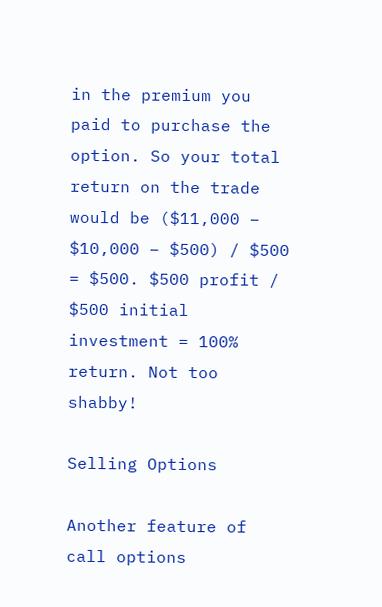in the premium you paid to purchase the option. So your total return on the trade would be ($11,000 – $10,000 – $500) / $500 = $500. $500 profit / $500 initial investment = 100% return. Not too shabby!

Selling Options

Another feature of call options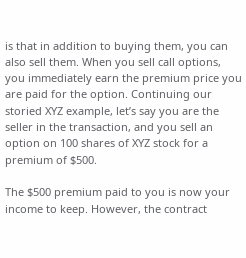is that in addition to buying them, you can also sell them. When you sell call options, you immediately earn the premium price you are paid for the option. Continuing our storied XYZ example, let’s say you are the seller in the transaction, and you sell an option on 100 shares of XYZ stock for a premium of $500.

The $500 premium paid to you is now your income to keep. However, the contract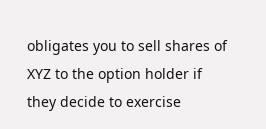obligates you to sell shares of XYZ to the option holder if they decide to exercise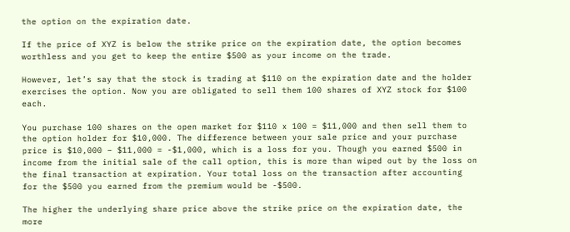the option on the expiration date.

If the price of XYZ is below the strike price on the expiration date, the option becomes worthless and you get to keep the entire $500 as your income on the trade.

However, let’s say that the stock is trading at $110 on the expiration date and the holder exercises the option. Now you are obligated to sell them 100 shares of XYZ stock for $100 each.

You purchase 100 shares on the open market for $110 x 100 = $11,000 and then sell them to the option holder for $10,000. The difference between your sale price and your purchase price is $10,000 – $11,000 = -$1,000, which is a loss for you. Though you earned $500 in income from the initial sale of the call option, this is more than wiped out by the loss on the final transaction at expiration. Your total loss on the transaction after accounting for the $500 you earned from the premium would be -$500.

The higher the underlying share price above the strike price on the expiration date, the more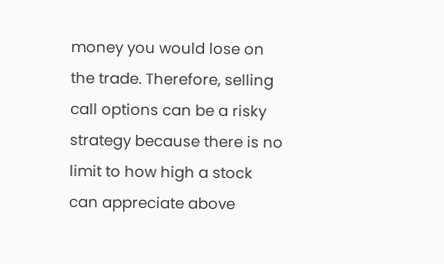money you would lose on the trade. Therefore, selling call options can be a risky strategy because there is no limit to how high a stock can appreciate above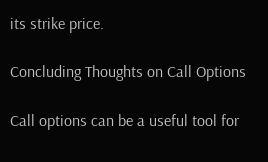its strike price.

Concluding Thoughts on Call Options

Call options can be a useful tool for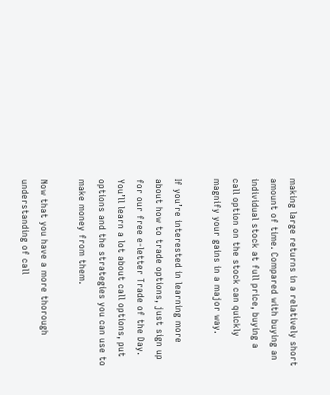making large returns in a relatively short amount of time. Compared with buying an individual stock at full price, buying a call option on the stock can quickly magnify your gains in a major way.

If you’re interested in learning more about how to trade options, just sign up for our free e-letter Trade of the Day. You’ll learn a lot about call options, put options and the strategies you can use to make money from them.

Now that you have a more thorough understanding of call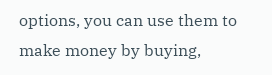options, you can use them to make money by buying,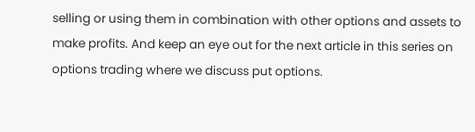selling or using them in combination with other options and assets to make profits. And keep an eye out for the next article in this series on options trading where we discuss put options.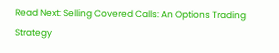Read Next: Selling Covered Calls: An Options Trading Strategy